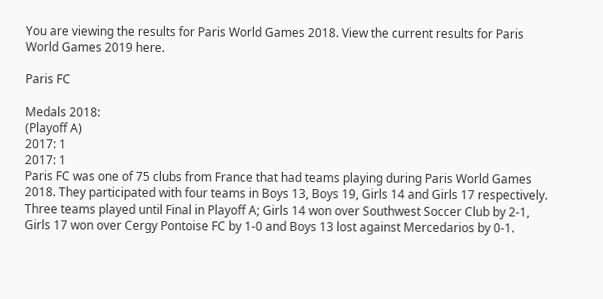You are viewing the results for Paris World Games 2018. View the current results for Paris World Games 2019 here.

Paris FC

Medals 2018:
(Playoff A)
2017: 1
2017: 1
Paris FC was one of 75 clubs from France that had teams playing during Paris World Games 2018. They participated with four teams in Boys 13, Boys 19, Girls 14 and Girls 17 respectively. Three teams played until Final in Playoff A; Girls 14 won over Southwest Soccer Club by 2-1, Girls 17 won over Cergy Pontoise FC by 1-0 and Boys 13 lost against Mercedarios by 0-1.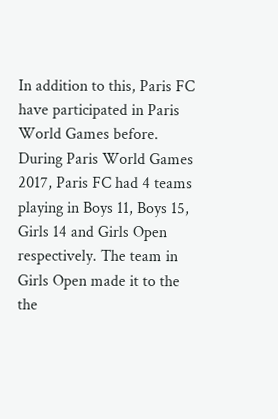In addition to this, Paris FC have participated in Paris World Games before. During Paris World Games 2017, Paris FC had 4 teams playing in Boys 11, Boys 15, Girls 14 and Girls Open respectively. The team in Girls Open made it to the the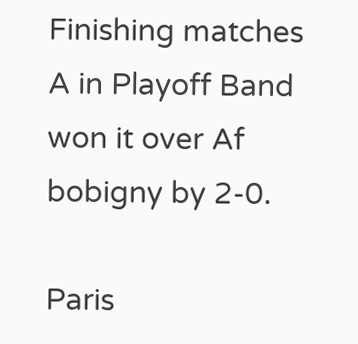Finishing matches A in Playoff Band won it over Af bobigny by 2-0.

Paris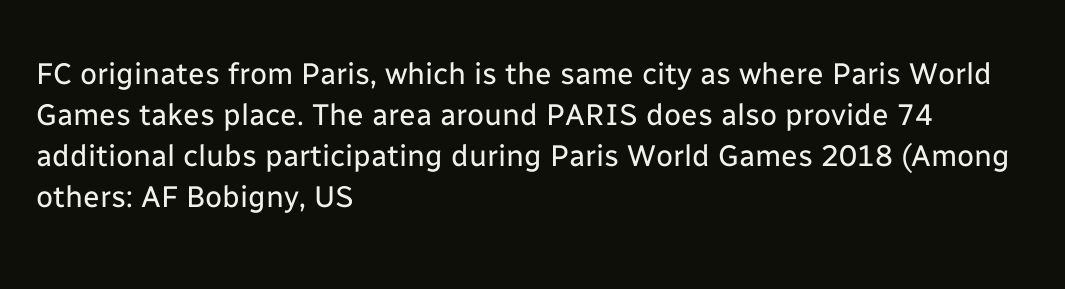FC originates from Paris, which is the same city as where Paris World Games takes place. The area around PARIS does also provide 74 additional clubs participating during Paris World Games 2018 (Among others: AF Bobigny, US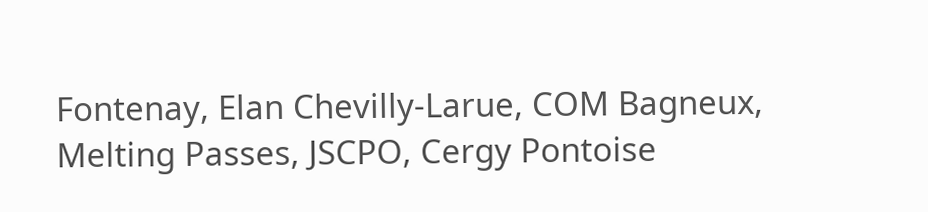Fontenay, Elan Chevilly-Larue, COM Bagneux, Melting Passes, JSCPO, Cergy Pontoise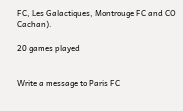FC, Les Galactiques, Montrouge FC and CO Cachan).

20 games played


Write a message to Paris FC